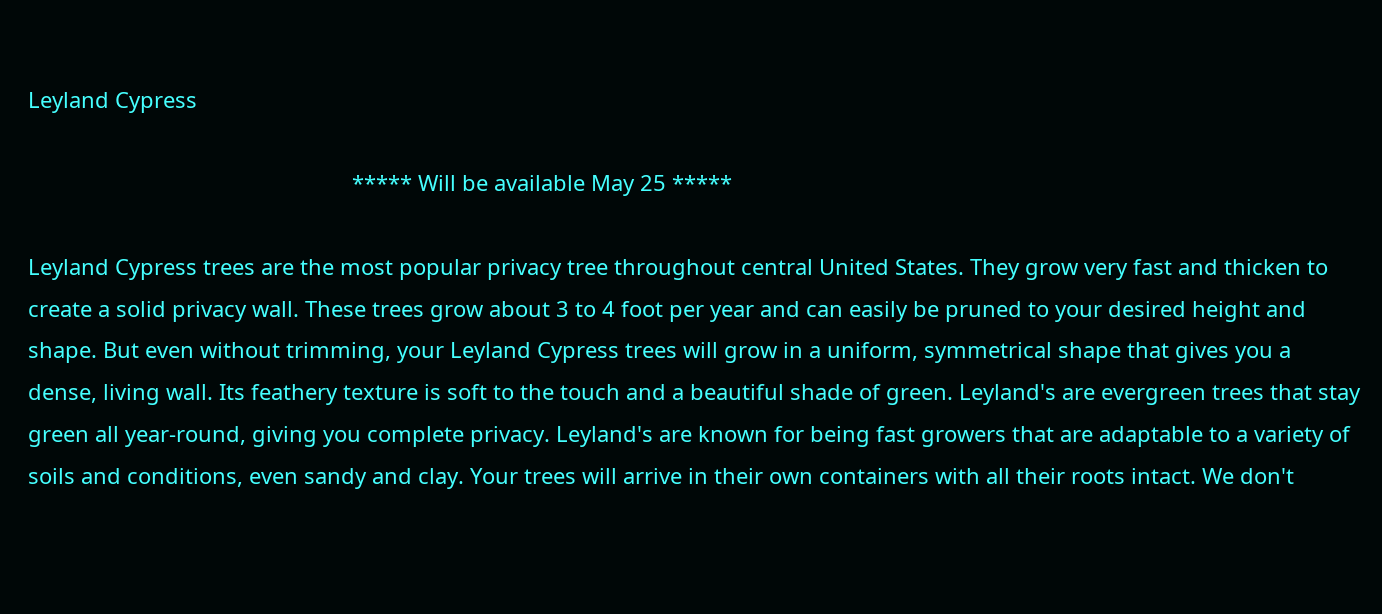Leyland Cypress

                                                      ***** Will be available May 25 *****

Leyland Cypress trees are the most popular privacy tree throughout central United States. They grow very fast and thicken to create a solid privacy wall. These trees grow about 3 to 4 foot per year and can easily be pruned to your desired height and shape. But even without trimming, your Leyland Cypress trees will grow in a uniform, symmetrical shape that gives you a dense, living wall. Its feathery texture is soft to the touch and a beautiful shade of green. Leyland's are evergreen trees that stay green all year-round, giving you complete privacy. Leyland's are known for being fast growers that are adaptable to a variety of soils and conditions, even sandy and clay. Your trees will arrive in their own containers with all their roots intact. We don't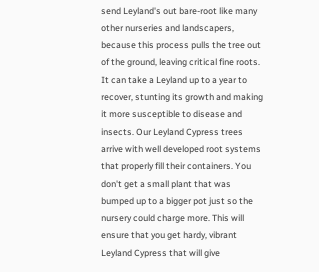send Leyland's out bare-root like many other nurseries and landscapers, because this process pulls the tree out of the ground, leaving critical fine roots. It can take a Leyland up to a year to recover, stunting its growth and making it more susceptible to disease and insects. Our Leyland Cypress trees arrive with well developed root systems that properly fill their containers. You don't get a small plant that was bumped up to a bigger pot just so the nursery could charge more. This will ensure that you get hardy, vibrant Leyland Cypress that will give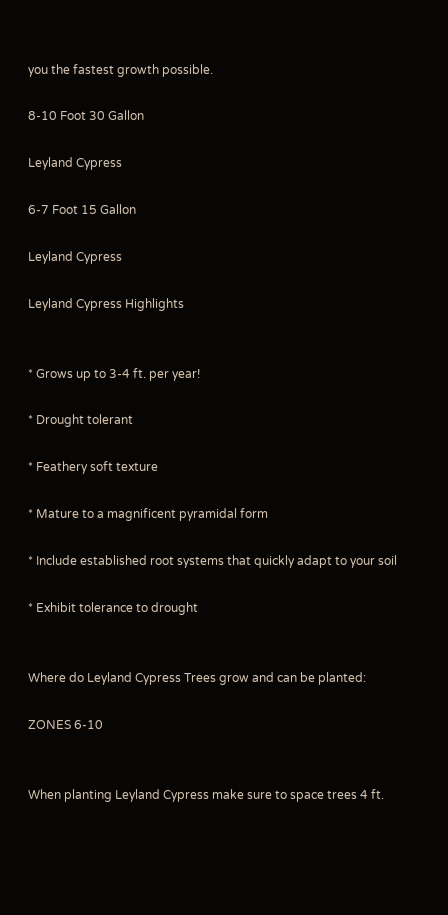you the fastest growth possible.

8-10 Foot 30 Gallon

Leyland Cypress

6-7 Foot 15 Gallon

Leyland Cypress

Leyland Cypress Highlights


* Grows up to 3-4 ft. per year!

* Drought tolerant

* Feathery soft texture

* Mature to a magnificent pyramidal form

* Include established root systems that quickly adapt to your soil

* Exhibit tolerance to drought


Where do Leyland Cypress Trees grow and can be planted:

ZONES 6-10


When planting Leyland Cypress make sure to space trees 4 ft.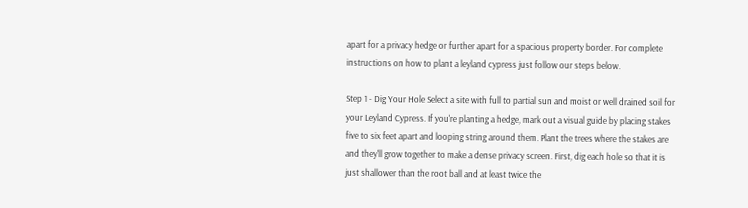apart for a privacy hedge or further apart for a spacious property border. For complete instructions on how to plant a leyland cypress just follow our steps below.

Step 1 - Dig Your Hole Select a site with full to partial sun and moist or well drained soil for your Leyland Cypress. If you're planting a hedge, mark out a visual guide by placing stakes five to six feet apart and looping string around them. Plant the trees where the stakes are and they'll grow together to make a dense privacy screen. First, dig each hole so that it is just shallower than the root ball and at least twice the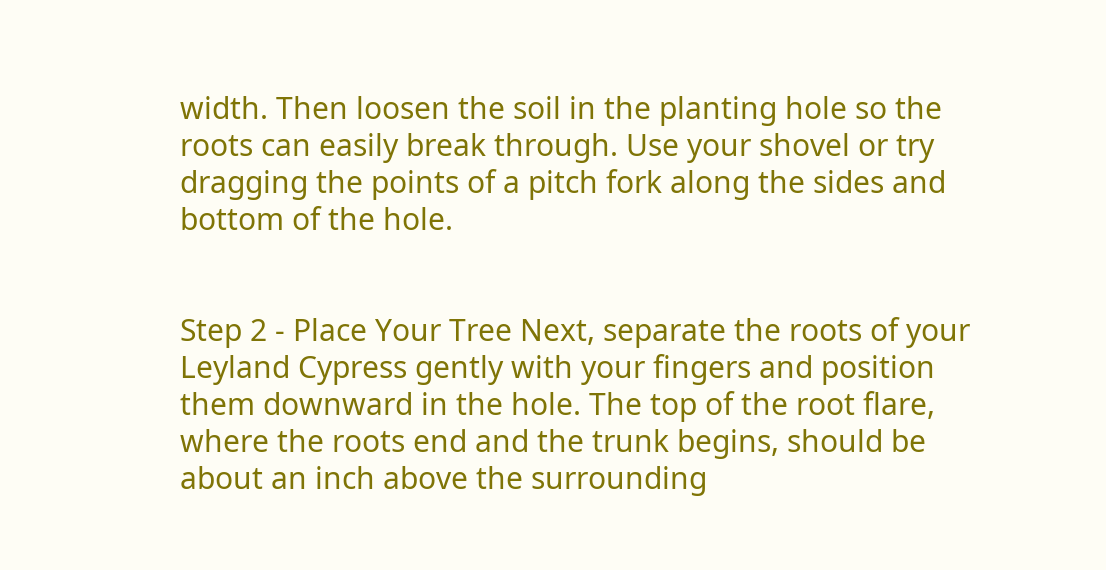width. Then loosen the soil in the planting hole so the roots can easily break through. Use your shovel or try dragging the points of a pitch fork along the sides and bottom of the hole.


Step 2 - Place Your Tree Next, separate the roots of your Leyland Cypress gently with your fingers and position them downward in the hole. The top of the root flare, where the roots end and the trunk begins, should be about an inch above the surrounding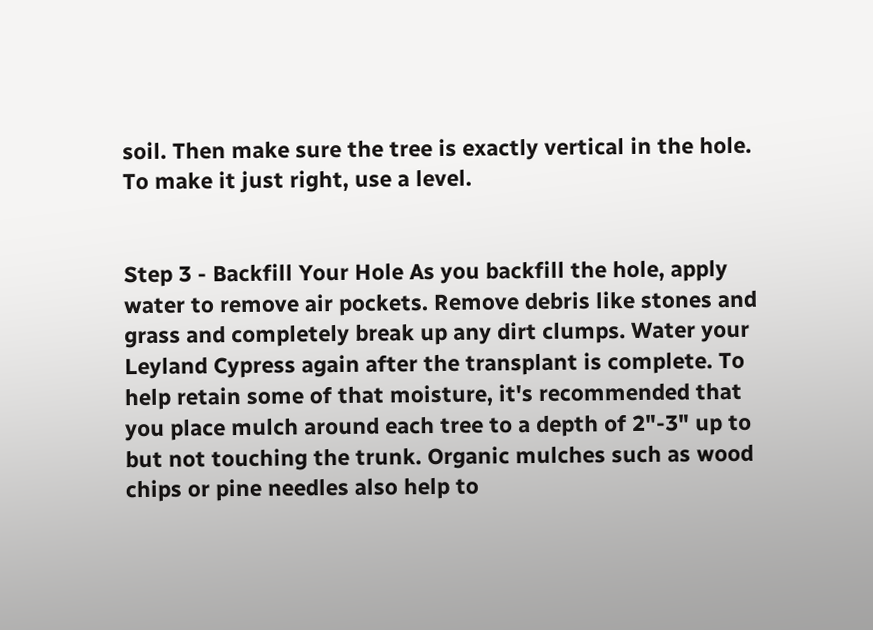soil. Then make sure the tree is exactly vertical in the hole. To make it just right, use a level.


Step 3 - Backfill Your Hole As you backfill the hole, apply water to remove air pockets. Remove debris like stones and grass and completely break up any dirt clumps. Water your Leyland Cypress again after the transplant is complete. To help retain some of that moisture, it's recommended that you place mulch around each tree to a depth of 2"-3" up to but not touching the trunk. Organic mulches such as wood chips or pine needles also help to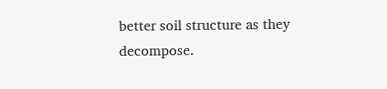better soil structure as they decompose.